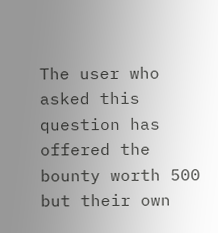The user who asked this question has offered the bounty worth 500 but their own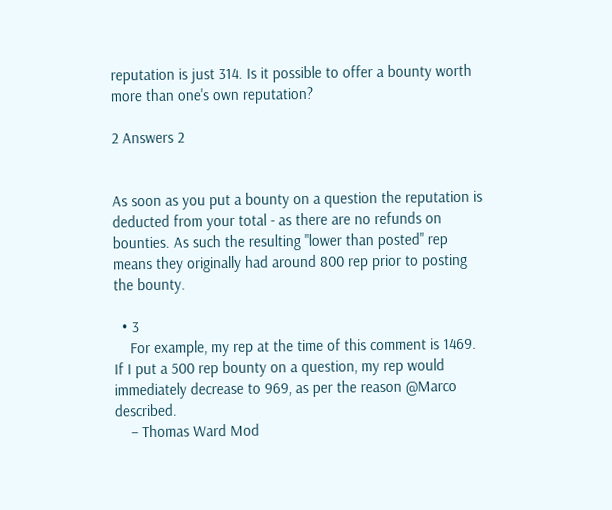reputation is just 314. Is it possible to offer a bounty worth more than one's own reputation?

2 Answers 2


As soon as you put a bounty on a question the reputation is deducted from your total - as there are no refunds on bounties. As such the resulting "lower than posted" rep means they originally had around 800 rep prior to posting the bounty.

  • 3
    For example, my rep at the time of this comment is 1469. If I put a 500 rep bounty on a question, my rep would immediately decrease to 969, as per the reason @Marco described.
    – Thomas Ward Mod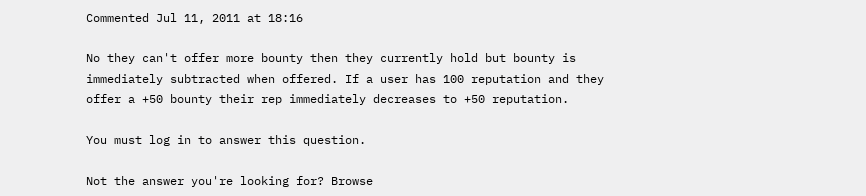Commented Jul 11, 2011 at 18:16

No they can't offer more bounty then they currently hold but bounty is immediately subtracted when offered. If a user has 100 reputation and they offer a +50 bounty their rep immediately decreases to +50 reputation.

You must log in to answer this question.

Not the answer you're looking for? Browse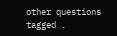other questions tagged .